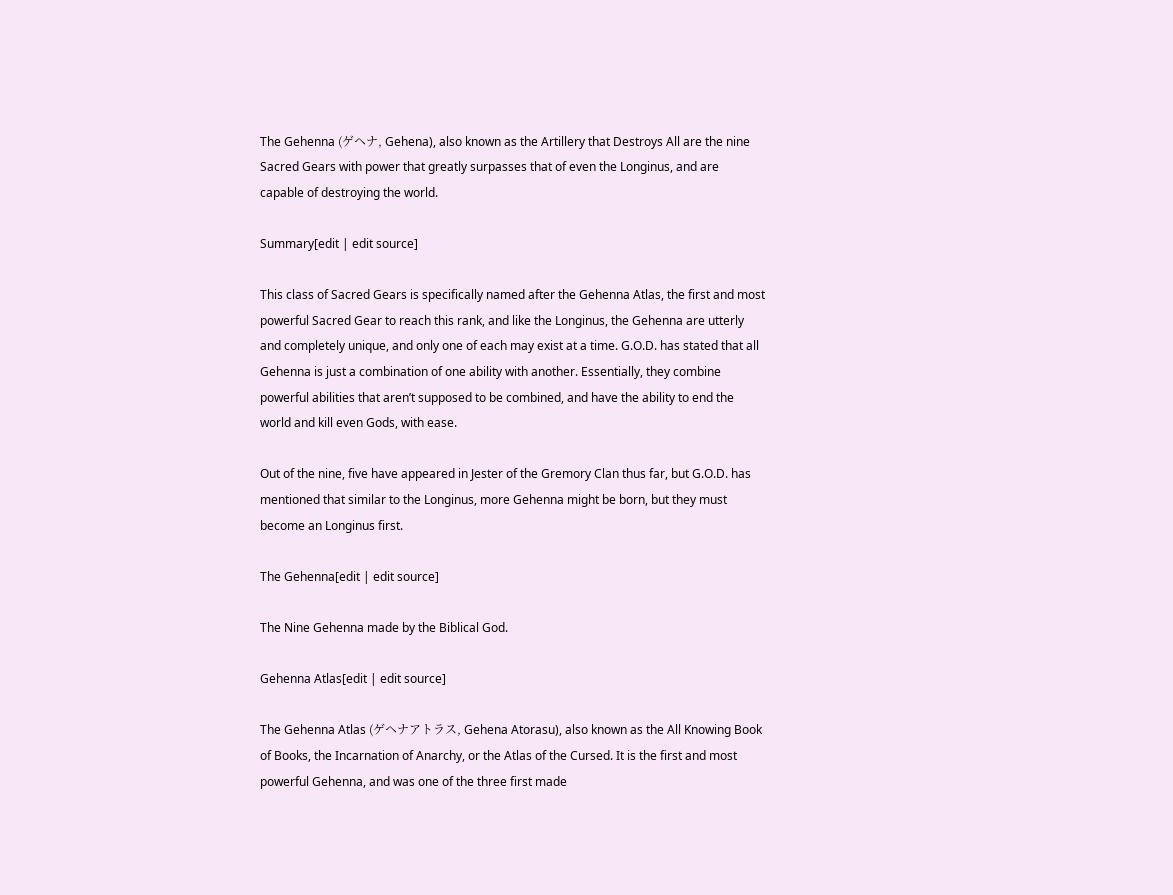The Gehenna (ゲヘナ, Gehena), also known as the Artillery that Destroys All are the nine Sacred Gears with power that greatly surpasses that of even the Longinus, and are capable of destroying the world.

Summary[edit | edit source]

This class of Sacred Gears is specifically named after the Gehenna Atlas, the first and most powerful Sacred Gear to reach this rank, and like the Longinus, the Gehenna are utterly and completely unique, and only one of each may exist at a time. G.O.D. has stated that all Gehenna is just a combination of one ability with another. Essentially, they combine powerful abilities that aren’t supposed to be combined, and have the ability to end the world and kill even Gods, with ease.

Out of the nine, five have appeared in Jester of the Gremory Clan thus far, but G.O.D. has mentioned that similar to the Longinus, more Gehenna might be born, but they must become an Longinus first.

The Gehenna[edit | edit source]

The Nine Gehenna made by the Biblical God.

Gehenna Atlas[edit | edit source]

The Gehenna Atlas (ゲヘナアトラス, Gehena Atorasu), also known as the All Knowing Book of Books, the Incarnation of Anarchy, or the Atlas of the Cursed. It is the first and most powerful Gehenna, and was one of the three first made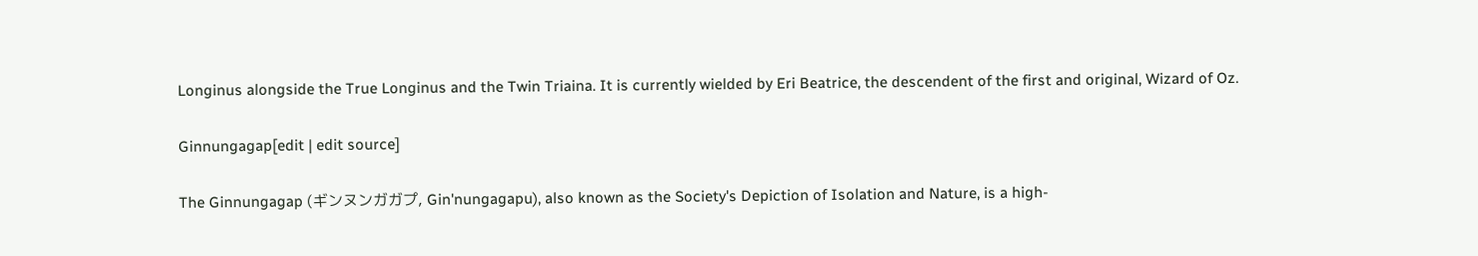Longinus alongside the True Longinus and the Twin Triaina. It is currently wielded by Eri Beatrice, the descendent of the first and original, Wizard of Oz.

Ginnungagap[edit | edit source]

The Ginnungagap (ギンヌンガガプ, Gin'nungagapu), also known as the Society's Depiction of Isolation and Nature, is a high-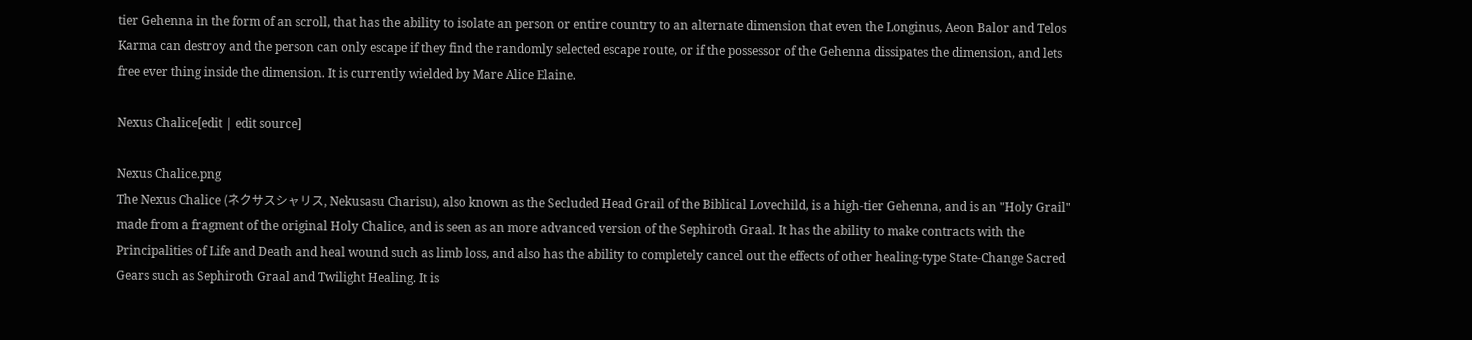tier Gehenna in the form of an scroll, that has the ability to isolate an person or entire country to an alternate dimension that even the Longinus, Aeon Balor and Telos Karma can destroy and the person can only escape if they find the randomly selected escape route, or if the possessor of the Gehenna dissipates the dimension, and lets free ever thing inside the dimension. It is currently wielded by Mare Alice Elaine.

Nexus Chalice[edit | edit source]

Nexus Chalice.png
The Nexus Chalice (ネクサスシャリス, Nekusasu Charisu), also known as the Secluded Head Grail of the Biblical Lovechild, is a high-tier Gehenna, and is an "Holy Grail" made from a fragment of the original Holy Chalice, and is seen as an more advanced version of the Sephiroth Graal. It has the ability to make contracts with the Principalities of Life and Death and heal wound such as limb loss, and also has the ability to completely cancel out the effects of other healing-type State-Change Sacred Gears such as Sephiroth Graal and Twilight Healing. It is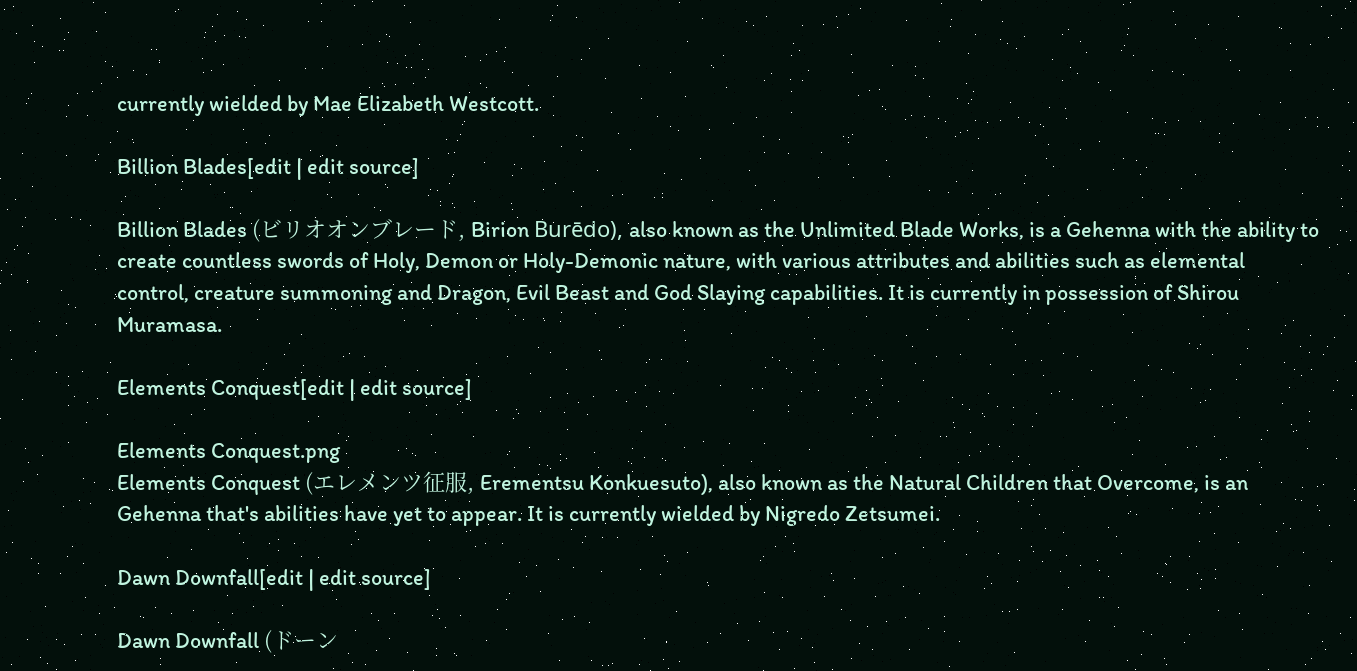currently wielded by Mae Elizabeth Westcott.

Billion Blades[edit | edit source]

Billion Blades (ビリオオンブレード, Birion Burēdo), also known as the Unlimited Blade Works, is a Gehenna with the ability to create countless swords of Holy, Demon or Holy-Demonic nature, with various attributes and abilities such as elemental control, creature summoning and Dragon, Evil Beast and God Slaying capabilities. It is currently in possession of Shirou Muramasa.

Elements Conquest[edit | edit source]

Elements Conquest.png
Elements Conquest (エレメンツ征服, Erementsu Konkuesuto), also known as the Natural Children that Overcome, is an Gehenna that's abilities have yet to appear. It is currently wielded by Nigredo Zetsumei.

Dawn Downfall[edit | edit source]

Dawn Downfall (ドーン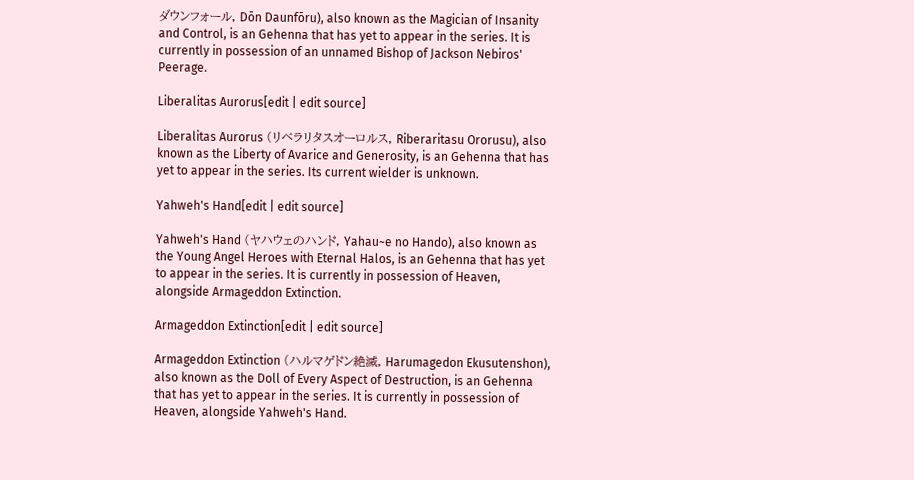ダウンフォール, Dōn Daunfōru), also known as the Magician of Insanity and Control, is an Gehenna that has yet to appear in the series. It is currently in possession of an unnamed Bishop of Jackson Nebiros' Peerage.

Liberalitas Aurorus[edit | edit source]

Liberalitas Aurorus (リベラリタスオーロルス, Riberaritasu Ororusu), also known as the Liberty of Avarice and Generosity, is an Gehenna that has yet to appear in the series. Its current wielder is unknown.

Yahweh's Hand[edit | edit source]

Yahweh's Hand (ヤハウェのハンド, Yahau~e no Hando), also known as the Young Angel Heroes with Eternal Halos, is an Gehenna that has yet to appear in the series. It is currently in possession of Heaven, alongside Armageddon Extinction.

Armageddon Extinction[edit | edit source]

Armageddon Extinction (ハルマゲドン絶滅, Harumagedon Ekusutenshon), also known as the Doll of Every Aspect of Destruction, is an Gehenna that has yet to appear in the series. It is currently in possession of Heaven, alongside Yahweh's Hand.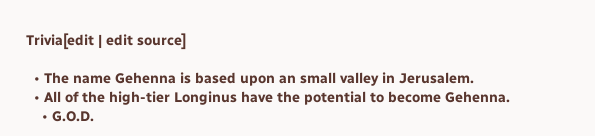Trivia[edit | edit source]

  • The name Gehenna is based upon an small valley in Jerusalem.
  • All of the high-tier Longinus have the potential to become Gehenna.
    • G.O.D.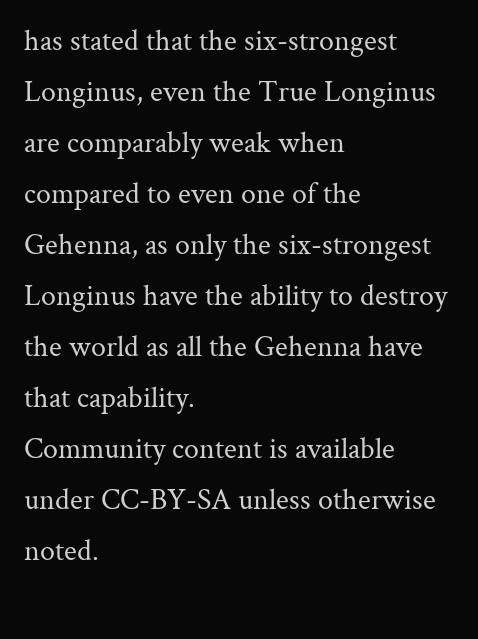has stated that the six-strongest Longinus, even the True Longinus are comparably weak when compared to even one of the Gehenna, as only the six-strongest Longinus have the ability to destroy the world as all the Gehenna have that capability.
Community content is available under CC-BY-SA unless otherwise noted.